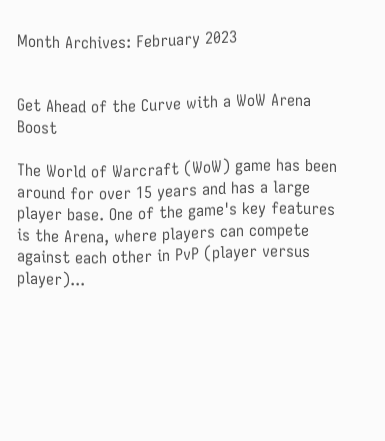Month Archives: February 2023


Get Ahead of the Curve with a WoW Arena Boost

The World of Warcraft (WoW) game has been around for over 15 years and has a large player base. One of the game's key features is the Arena, where players can compete against each other in PvP (player versus player)...